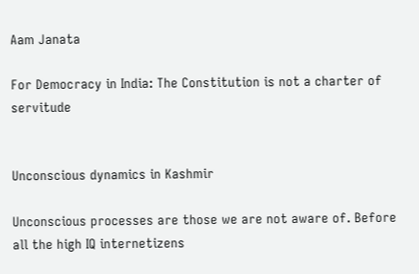Aam Janata

For Democracy in India: The Constitution is not a charter of servitude


Unconscious dynamics in Kashmir

Unconscious processes are those we are not aware of. Before all the high IQ internetizens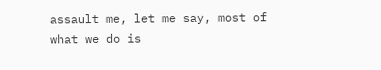assault me, let me say, most of what we do is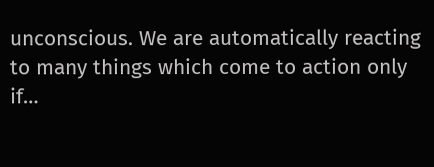unconscious. We are automatically reacting to many things which come to action only if…